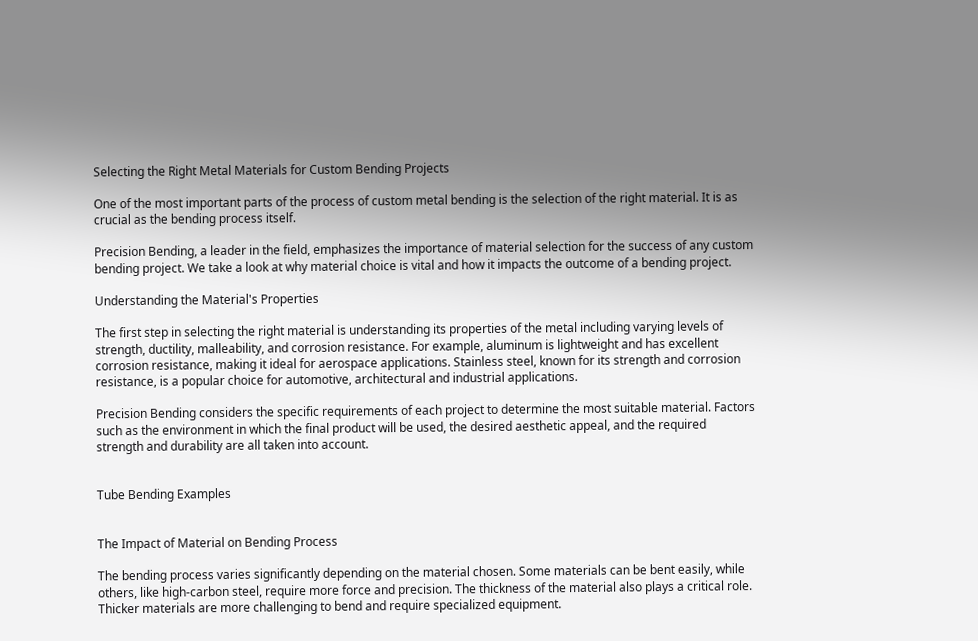Selecting the Right Metal Materials for Custom Bending Projects

One of the most important parts of the process of custom metal bending is the selection of the right material. It is as crucial as the bending process itself.

Precision Bending, a leader in the field, emphasizes the importance of material selection for the success of any custom bending project. We take a look at why material choice is vital and how it impacts the outcome of a bending project.

Understanding the Material's Properties

The first step in selecting the right material is understanding its properties of the metal including varying levels of strength, ductility, malleability, and corrosion resistance. For example, aluminum is lightweight and has excellent corrosion resistance, making it ideal for aerospace applications. Stainless steel, known for its strength and corrosion resistance, is a popular choice for automotive, architectural and industrial applications.

Precision Bending considers the specific requirements of each project to determine the most suitable material. Factors such as the environment in which the final product will be used, the desired aesthetic appeal, and the required strength and durability are all taken into account.


Tube Bending Examples


The Impact of Material on Bending Process

The bending process varies significantly depending on the material chosen. Some materials can be bent easily, while others, like high-carbon steel, require more force and precision. The thickness of the material also plays a critical role. Thicker materials are more challenging to bend and require specialized equipment.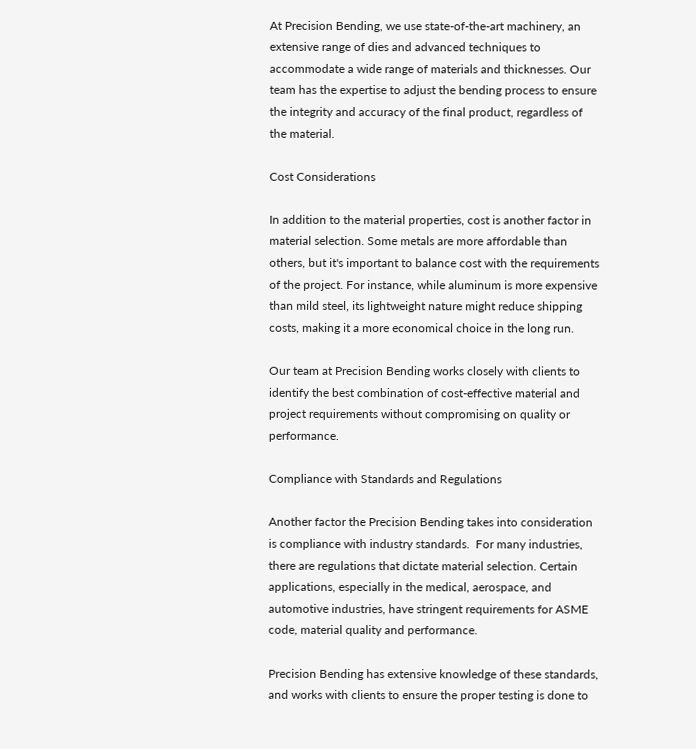At Precision Bending, we use state-of-the-art machinery, an extensive range of dies and advanced techniques to accommodate a wide range of materials and thicknesses. Our team has the expertise to adjust the bending process to ensure the integrity and accuracy of the final product, regardless of the material.

Cost Considerations

In addition to the material properties, cost is another factor in material selection. Some metals are more affordable than others, but it's important to balance cost with the requirements of the project. For instance, while aluminum is more expensive than mild steel, its lightweight nature might reduce shipping costs, making it a more economical choice in the long run.

Our team at Precision Bending works closely with clients to identify the best combination of cost-effective material and project requirements without compromising on quality or performance.

Compliance with Standards and Regulations

Another factor the Precision Bending takes into consideration is compliance with industry standards.  For many industries, there are regulations that dictate material selection. Certain applications, especially in the medical, aerospace, and automotive industries, have stringent requirements for ASME code, material quality and performance.

Precision Bending has extensive knowledge of these standards, and works with clients to ensure the proper testing is done to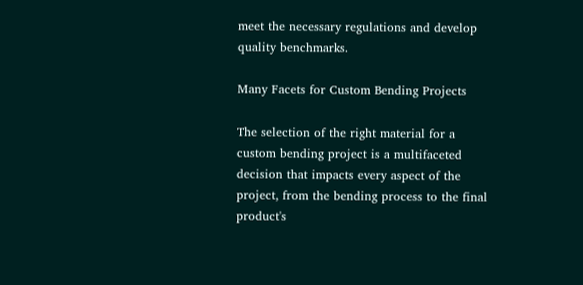meet the necessary regulations and develop quality benchmarks.

Many Facets for Custom Bending Projects

The selection of the right material for a custom bending project is a multifaceted decision that impacts every aspect of the project, from the bending process to the final product's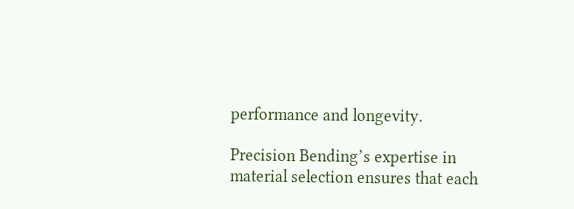performance and longevity.

Precision Bending’s expertise in material selection ensures that each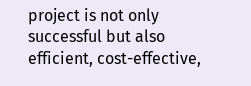project is not only successful but also efficient, cost-effective,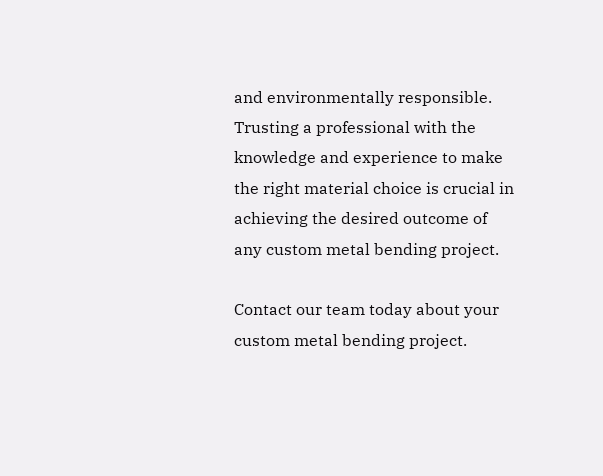and environmentally responsible. Trusting a professional with the knowledge and experience to make the right material choice is crucial in achieving the desired outcome of any custom metal bending project.

Contact our team today about your custom metal bending project.